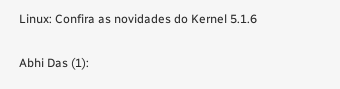Linux: Confira as novidades do Kernel 5.1.6

Abhi Das (1):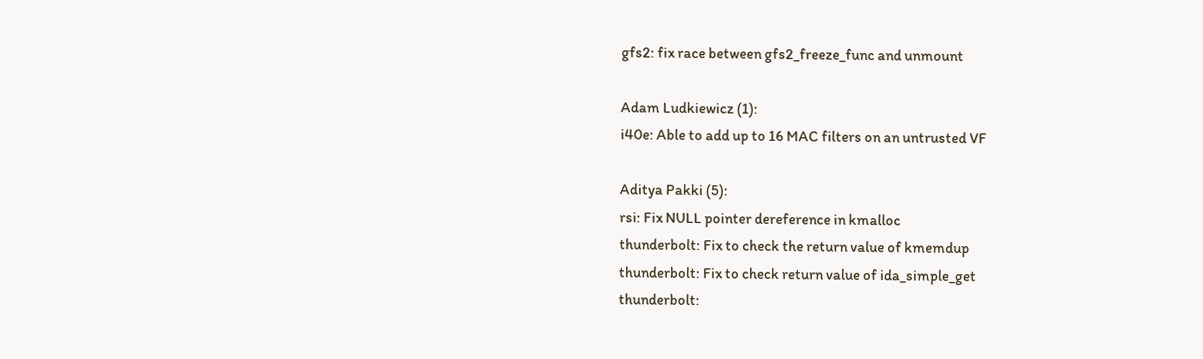gfs2: fix race between gfs2_freeze_func and unmount

Adam Ludkiewicz (1):
i40e: Able to add up to 16 MAC filters on an untrusted VF

Aditya Pakki (5):
rsi: Fix NULL pointer dereference in kmalloc
thunderbolt: Fix to check the return value of kmemdup
thunderbolt: Fix to check return value of ida_simple_get
thunderbolt: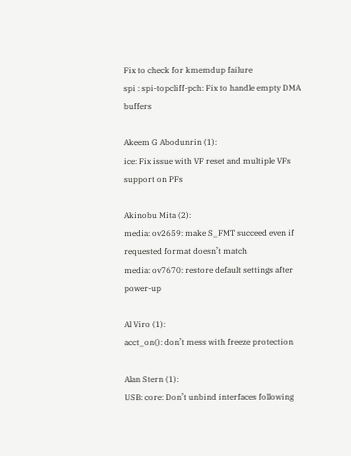Fix to check for kmemdup failure
spi : spi-topcliff-pch: Fix to handle empty DMA buffers

Akeem G Abodunrin (1):
ice: Fix issue with VF reset and multiple VFs support on PFs

Akinobu Mita (2):
media: ov2659: make S_FMT succeed even if requested format doesn’t match
media: ov7670: restore default settings after power-up

Al Viro (1):
acct_on(): don’t mess with freeze protection

Alan Stern (1):
USB: core: Don’t unbind interfaces following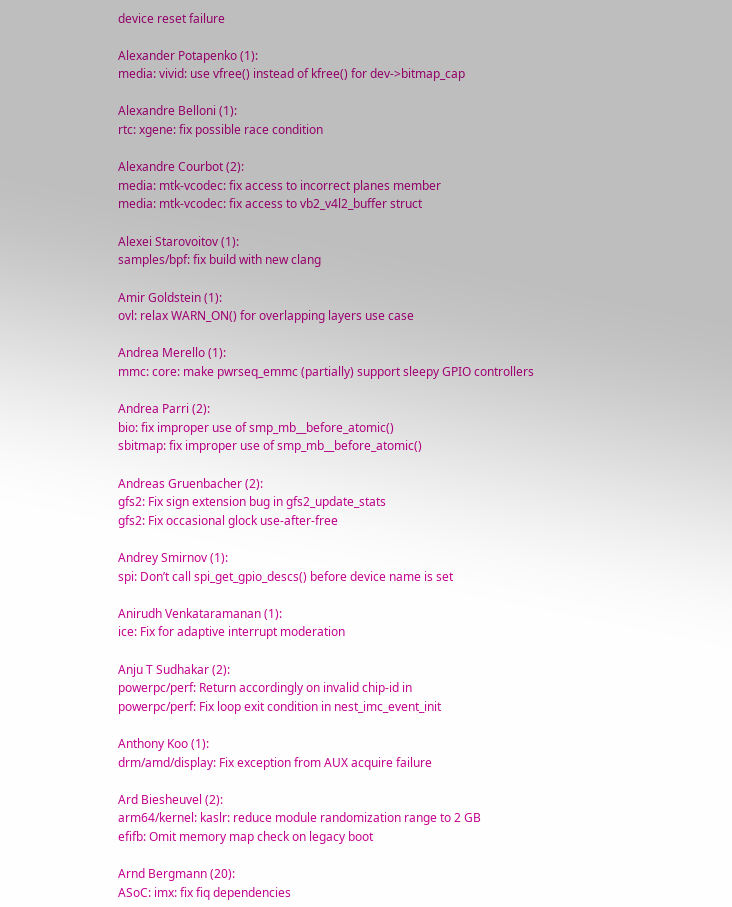device reset failure

Alexander Potapenko (1):
media: vivid: use vfree() instead of kfree() for dev->bitmap_cap

Alexandre Belloni (1):
rtc: xgene: fix possible race condition

Alexandre Courbot (2):
media: mtk-vcodec: fix access to incorrect planes member
media: mtk-vcodec: fix access to vb2_v4l2_buffer struct

Alexei Starovoitov (1):
samples/bpf: fix build with new clang

Amir Goldstein (1):
ovl: relax WARN_ON() for overlapping layers use case

Andrea Merello (1):
mmc: core: make pwrseq_emmc (partially) support sleepy GPIO controllers

Andrea Parri (2):
bio: fix improper use of smp_mb__before_atomic()
sbitmap: fix improper use of smp_mb__before_atomic()

Andreas Gruenbacher (2):
gfs2: Fix sign extension bug in gfs2_update_stats
gfs2: Fix occasional glock use-after-free

Andrey Smirnov (1):
spi: Don’t call spi_get_gpio_descs() before device name is set

Anirudh Venkataramanan (1):
ice: Fix for adaptive interrupt moderation

Anju T Sudhakar (2):
powerpc/perf: Return accordingly on invalid chip-id in
powerpc/perf: Fix loop exit condition in nest_imc_event_init

Anthony Koo (1):
drm/amd/display: Fix exception from AUX acquire failure

Ard Biesheuvel (2):
arm64/kernel: kaslr: reduce module randomization range to 2 GB
efifb: Omit memory map check on legacy boot

Arnd Bergmann (20):
ASoC: imx: fix fiq dependencies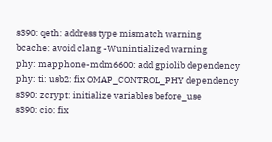s390: qeth: address type mismatch warning
bcache: avoid clang -Wunintialized warning
phy: mapphone-mdm6600: add gpiolib dependency
phy: ti: usb2: fix OMAP_CONTROL_PHY dependency
s390: zcrypt: initialize variables before_use
s390: cio: fix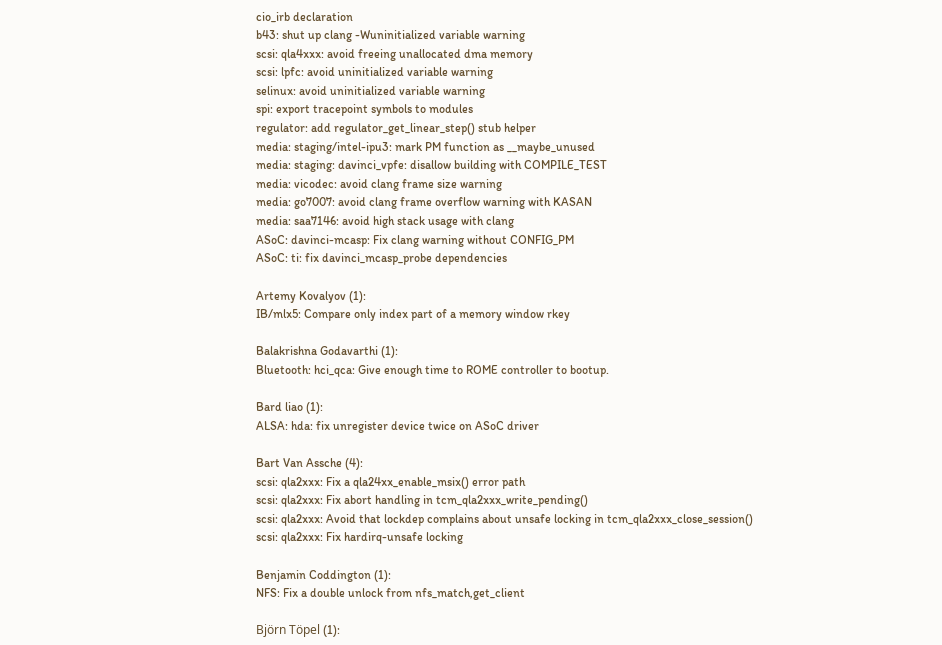cio_irb declaration
b43: shut up clang -Wuninitialized variable warning
scsi: qla4xxx: avoid freeing unallocated dma memory
scsi: lpfc: avoid uninitialized variable warning
selinux: avoid uninitialized variable warning
spi: export tracepoint symbols to modules
regulator: add regulator_get_linear_step() stub helper
media: staging/intel-ipu3: mark PM function as __maybe_unused
media: staging: davinci_vpfe: disallow building with COMPILE_TEST
media: vicodec: avoid clang frame size warning
media: go7007: avoid clang frame overflow warning with KASAN
media: saa7146: avoid high stack usage with clang
ASoC: davinci-mcasp: Fix clang warning without CONFIG_PM
ASoC: ti: fix davinci_mcasp_probe dependencies

Artemy Kovalyov (1):
IB/mlx5: Compare only index part of a memory window rkey

Balakrishna Godavarthi (1):
Bluetooth: hci_qca: Give enough time to ROME controller to bootup.

Bard liao (1):
ALSA: hda: fix unregister device twice on ASoC driver

Bart Van Assche (4):
scsi: qla2xxx: Fix a qla24xx_enable_msix() error path
scsi: qla2xxx: Fix abort handling in tcm_qla2xxx_write_pending()
scsi: qla2xxx: Avoid that lockdep complains about unsafe locking in tcm_qla2xxx_close_session()
scsi: qla2xxx: Fix hardirq-unsafe locking

Benjamin Coddington (1):
NFS: Fix a double unlock from nfs_match,get_client

Björn Töpel (1):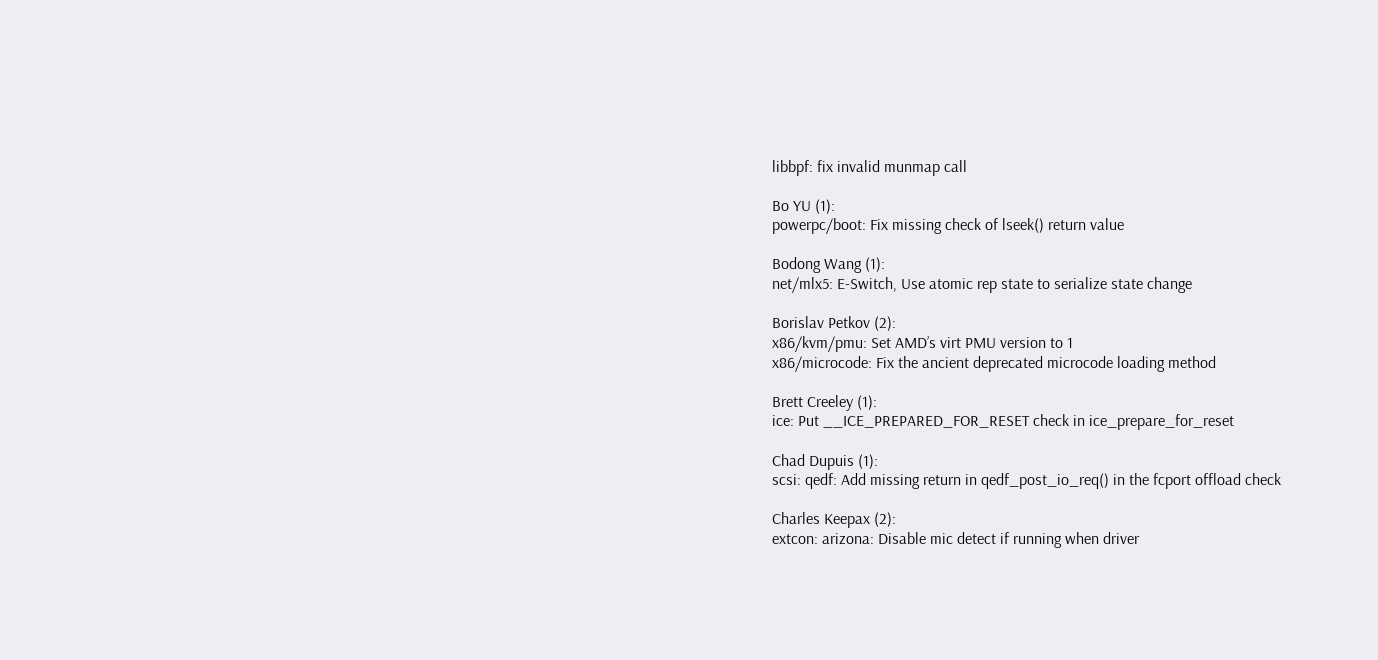libbpf: fix invalid munmap call

Bo YU (1):
powerpc/boot: Fix missing check of lseek() return value

Bodong Wang (1):
net/mlx5: E-Switch, Use atomic rep state to serialize state change

Borislav Petkov (2):
x86/kvm/pmu: Set AMD’s virt PMU version to 1
x86/microcode: Fix the ancient deprecated microcode loading method

Brett Creeley (1):
ice: Put __ICE_PREPARED_FOR_RESET check in ice_prepare_for_reset

Chad Dupuis (1):
scsi: qedf: Add missing return in qedf_post_io_req() in the fcport offload check

Charles Keepax (2):
extcon: arizona: Disable mic detect if running when driver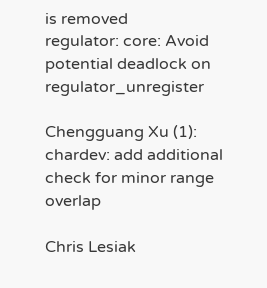is removed
regulator: core: Avoid potential deadlock on regulator_unregister

Chengguang Xu (1):
chardev: add additional check for minor range overlap

Chris Lesiak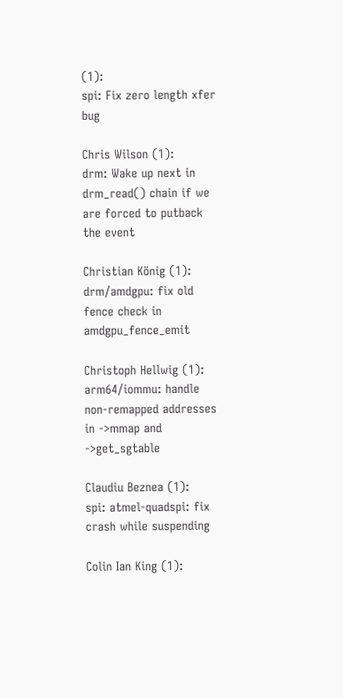(1):
spi: Fix zero length xfer bug

Chris Wilson (1):
drm: Wake up next in drm_read() chain if we are forced to putback the event

Christian König (1):
drm/amdgpu: fix old fence check in amdgpu_fence_emit

Christoph Hellwig (1):
arm64/iommu: handle non-remapped addresses in ->mmap and ->get_sgtable

Claudiu Beznea (1):
spi: atmel-quadspi: fix crash while suspending

Colin Ian King (1):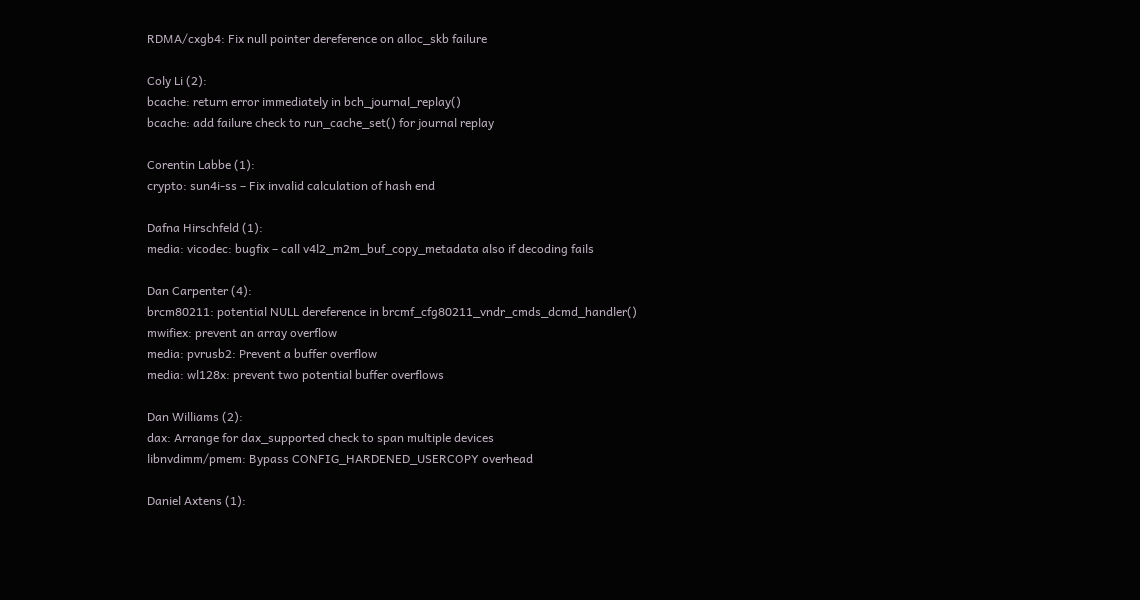RDMA/cxgb4: Fix null pointer dereference on alloc_skb failure

Coly Li (2):
bcache: return error immediately in bch_journal_replay()
bcache: add failure check to run_cache_set() for journal replay

Corentin Labbe (1):
crypto: sun4i-ss – Fix invalid calculation of hash end

Dafna Hirschfeld (1):
media: vicodec: bugfix – call v4l2_m2m_buf_copy_metadata also if decoding fails

Dan Carpenter (4):
brcm80211: potential NULL dereference in brcmf_cfg80211_vndr_cmds_dcmd_handler()
mwifiex: prevent an array overflow
media: pvrusb2: Prevent a buffer overflow
media: wl128x: prevent two potential buffer overflows

Dan Williams (2):
dax: Arrange for dax_supported check to span multiple devices
libnvdimm/pmem: Bypass CONFIG_HARDENED_USERCOPY overhead

Daniel Axtens (1):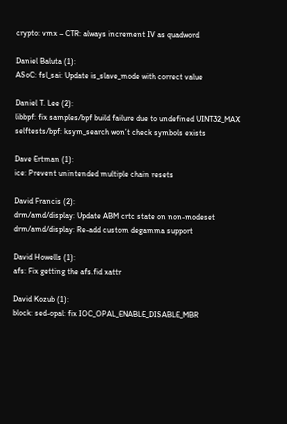crypto: vmx – CTR: always increment IV as quadword

Daniel Baluta (1):
ASoC: fsl_sai: Update is_slave_mode with correct value

Daniel T. Lee (2):
libbpf: fix samples/bpf build failure due to undefined UINT32_MAX
selftests/bpf: ksym_search won’t check symbols exists

Dave Ertman (1):
ice: Prevent unintended multiple chain resets

David Francis (2):
drm/amd/display: Update ABM crtc state on non-modeset
drm/amd/display: Re-add custom degamma support

David Howells (1):
afs: Fix getting the afs.fid xattr

David Kozub (1):
block: sed-opal: fix IOC_OPAL_ENABLE_DISABLE_MBR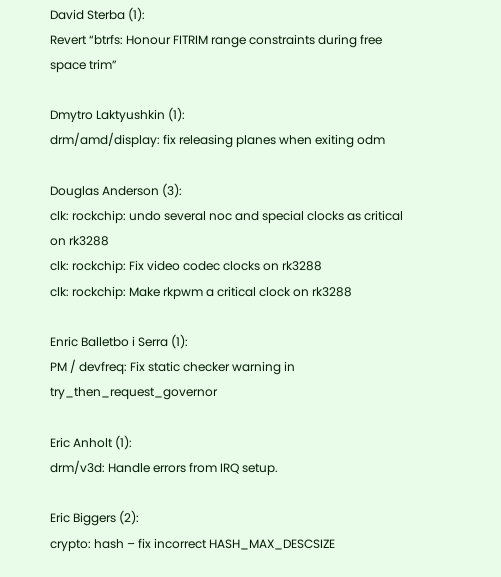David Sterba (1):
Revert “btrfs: Honour FITRIM range constraints during free space trim”

Dmytro Laktyushkin (1):
drm/amd/display: fix releasing planes when exiting odm

Douglas Anderson (3):
clk: rockchip: undo several noc and special clocks as critical on rk3288
clk: rockchip: Fix video codec clocks on rk3288
clk: rockchip: Make rkpwm a critical clock on rk3288

Enric Balletbo i Serra (1):
PM / devfreq: Fix static checker warning in try_then_request_governor

Eric Anholt (1):
drm/v3d: Handle errors from IRQ setup.

Eric Biggers (2):
crypto: hash – fix incorrect HASH_MAX_DESCSIZE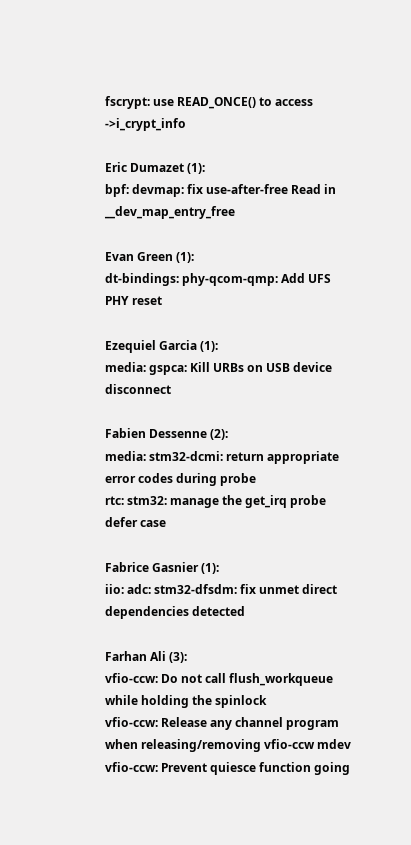fscrypt: use READ_ONCE() to access ->i_crypt_info

Eric Dumazet (1):
bpf: devmap: fix use-after-free Read in __dev_map_entry_free

Evan Green (1):
dt-bindings: phy-qcom-qmp: Add UFS PHY reset

Ezequiel Garcia (1):
media: gspca: Kill URBs on USB device disconnect

Fabien Dessenne (2):
media: stm32-dcmi: return appropriate error codes during probe
rtc: stm32: manage the get_irq probe defer case

Fabrice Gasnier (1):
iio: adc: stm32-dfsdm: fix unmet direct dependencies detected

Farhan Ali (3):
vfio-ccw: Do not call flush_workqueue while holding the spinlock
vfio-ccw: Release any channel program when releasing/removing vfio-ccw mdev
vfio-ccw: Prevent quiesce function going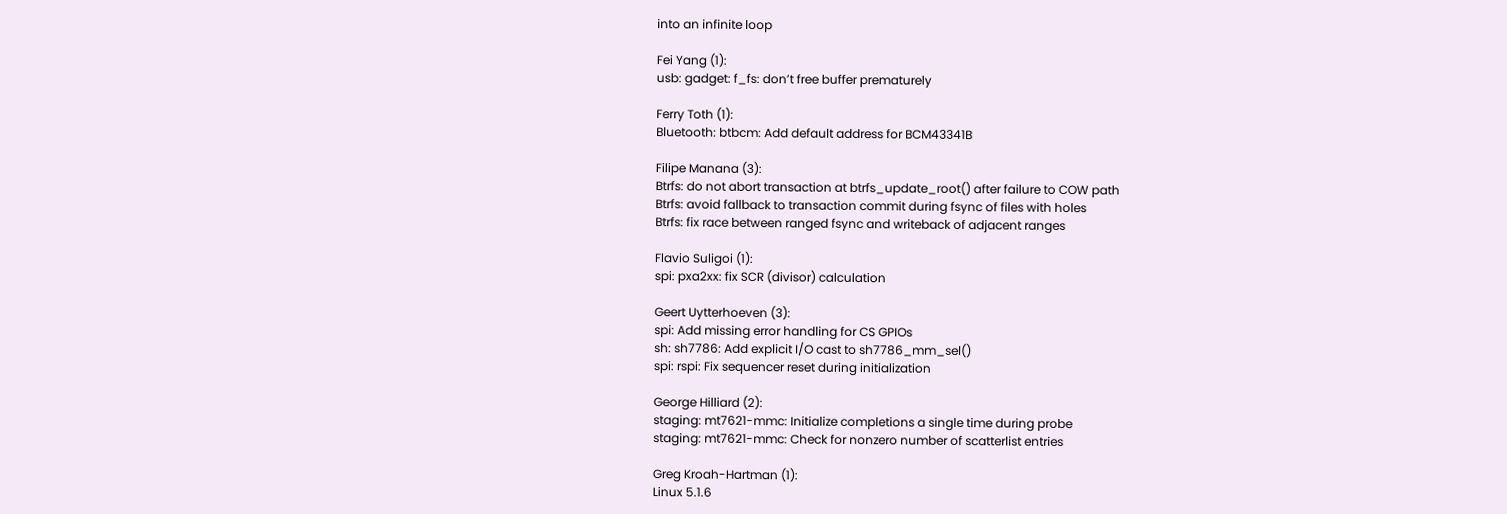into an infinite loop

Fei Yang (1):
usb: gadget: f_fs: don’t free buffer prematurely

Ferry Toth (1):
Bluetooth: btbcm: Add default address for BCM43341B

Filipe Manana (3):
Btrfs: do not abort transaction at btrfs_update_root() after failure to COW path
Btrfs: avoid fallback to transaction commit during fsync of files with holes
Btrfs: fix race between ranged fsync and writeback of adjacent ranges

Flavio Suligoi (1):
spi: pxa2xx: fix SCR (divisor) calculation

Geert Uytterhoeven (3):
spi: Add missing error handling for CS GPIOs
sh: sh7786: Add explicit I/O cast to sh7786_mm_sel()
spi: rspi: Fix sequencer reset during initialization

George Hilliard (2):
staging: mt7621-mmc: Initialize completions a single time during probe
staging: mt7621-mmc: Check for nonzero number of scatterlist entries

Greg Kroah-Hartman (1):
Linux 5.1.6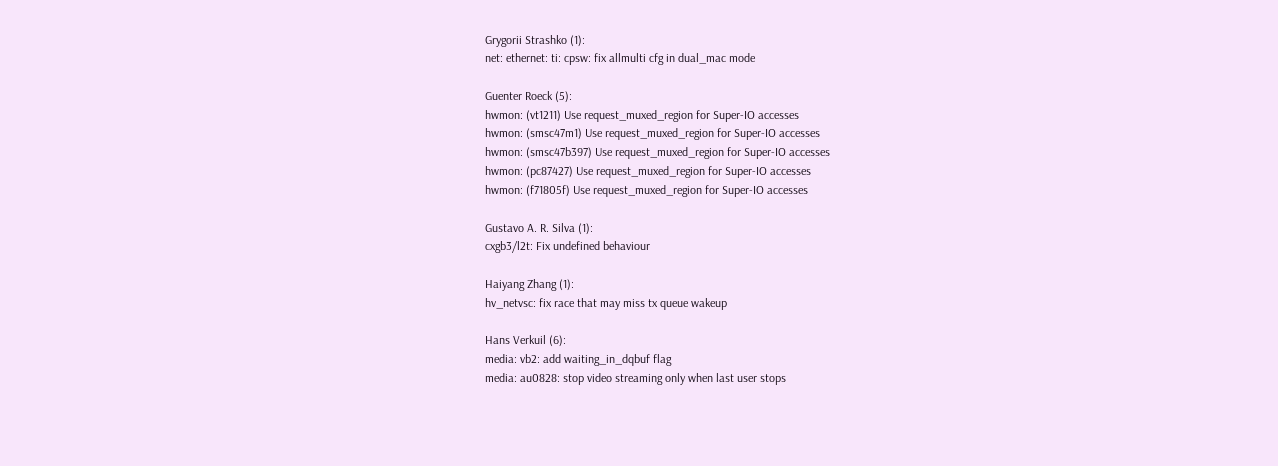Grygorii Strashko (1):
net: ethernet: ti: cpsw: fix allmulti cfg in dual_mac mode

Guenter Roeck (5):
hwmon: (vt1211) Use request_muxed_region for Super-IO accesses
hwmon: (smsc47m1) Use request_muxed_region for Super-IO accesses
hwmon: (smsc47b397) Use request_muxed_region for Super-IO accesses
hwmon: (pc87427) Use request_muxed_region for Super-IO accesses
hwmon: (f71805f) Use request_muxed_region for Super-IO accesses

Gustavo A. R. Silva (1):
cxgb3/l2t: Fix undefined behaviour

Haiyang Zhang (1):
hv_netvsc: fix race that may miss tx queue wakeup

Hans Verkuil (6):
media: vb2: add waiting_in_dqbuf flag
media: au0828: stop video streaming only when last user stops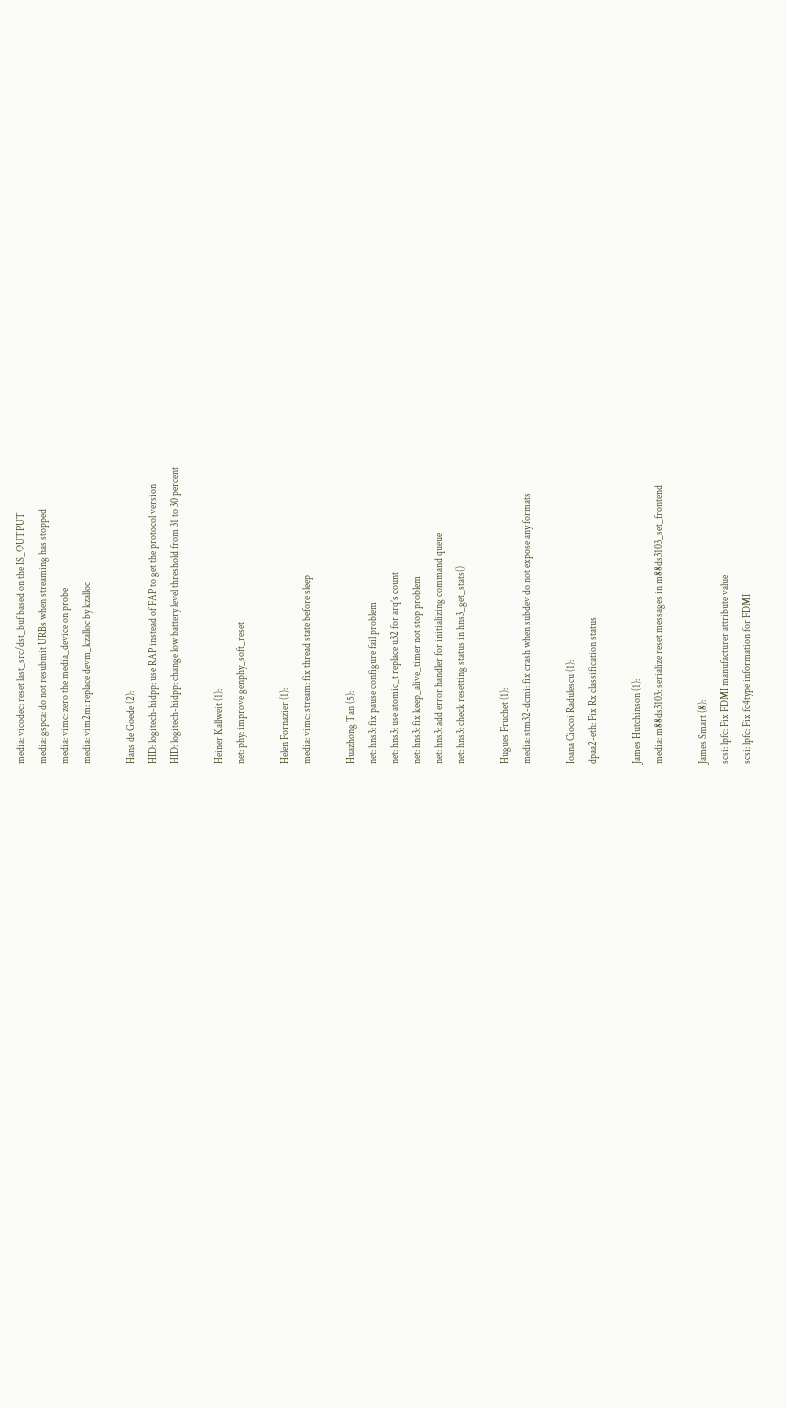media: vicodec: reset last_src/dst_buf based on the IS_OUTPUT
media: gspca: do not resubmit URBs when streaming has stopped
media: vimc: zero the media_device on probe
media: vim2m: replace devm_kzalloc by kzalloc

Hans de Goede (2):
HID: logitech-hidpp: use RAP instead of FAP to get the protocol version
HID: logitech-hidpp: change low battery level threshold from 31 to 30 percent

Heiner Kallweit (1):
net: phy: improve genphy_soft_reset

Helen Fornazier (1):
media: vimc: stream: fix thread state before sleep

Huazhong Tan (5):
net: hns3: fix pause configure fail problem
net: hns3: use atomic_t replace u32 for arq’s count
net: hns3: fix keep_alive_timer not stop problem
net: hns3: add error handler for initializing command queue
net: hns3: check resetting status in hns3_get_stats()

Hugues Fruchet (1):
media: stm32-dcmi: fix crash when subdev do not expose any formats

Ioana Ciocoi Radulescu (1):
dpaa2-eth: Fix Rx classification status

James Hutchinson (1):
media: m88ds3103: serialize reset messages in m88ds3103_set_frontend

James Smart (8):
scsi: lpfc: Fix FDMI manufacturer attribute value
scsi: lpfc: Fix fc4type information for FDMI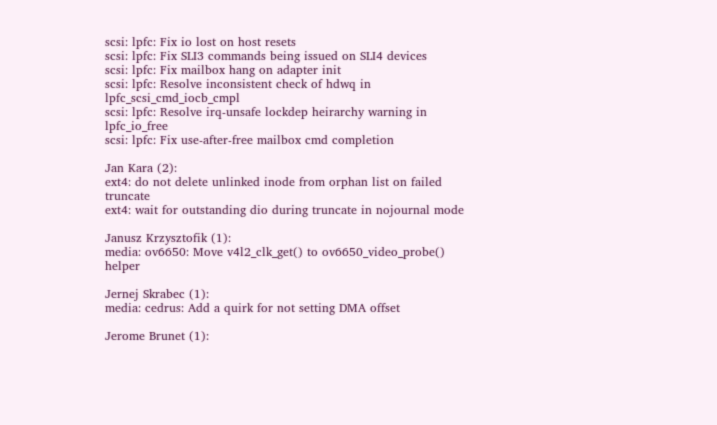scsi: lpfc: Fix io lost on host resets
scsi: lpfc: Fix SLI3 commands being issued on SLI4 devices
scsi: lpfc: Fix mailbox hang on adapter init
scsi: lpfc: Resolve inconsistent check of hdwq in lpfc_scsi_cmd_iocb_cmpl
scsi: lpfc: Resolve irq-unsafe lockdep heirarchy warning in lpfc_io_free
scsi: lpfc: Fix use-after-free mailbox cmd completion

Jan Kara (2):
ext4: do not delete unlinked inode from orphan list on failed truncate
ext4: wait for outstanding dio during truncate in nojournal mode

Janusz Krzysztofik (1):
media: ov6650: Move v4l2_clk_get() to ov6650_video_probe() helper

Jernej Skrabec (1):
media: cedrus: Add a quirk for not setting DMA offset

Jerome Brunet (1):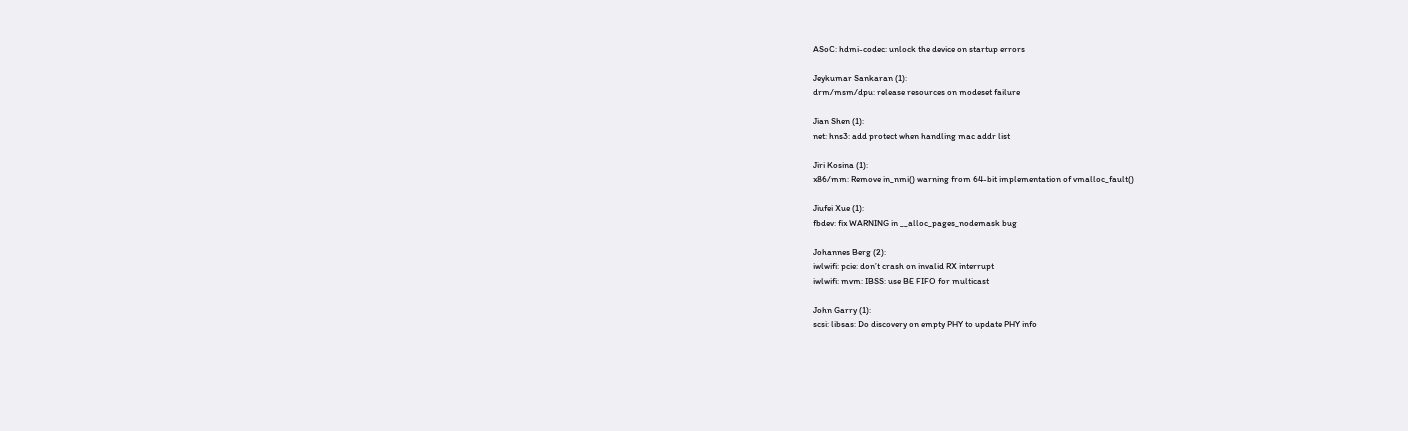ASoC: hdmi-codec: unlock the device on startup errors

Jeykumar Sankaran (1):
drm/msm/dpu: release resources on modeset failure

Jian Shen (1):
net: hns3: add protect when handling mac addr list

Jiri Kosina (1):
x86/mm: Remove in_nmi() warning from 64-bit implementation of vmalloc_fault()

Jiufei Xue (1):
fbdev: fix WARNING in __alloc_pages_nodemask bug

Johannes Berg (2):
iwlwifi: pcie: don’t crash on invalid RX interrupt
iwlwifi: mvm: IBSS: use BE FIFO for multicast

John Garry (1):
scsi: libsas: Do discovery on empty PHY to update PHY info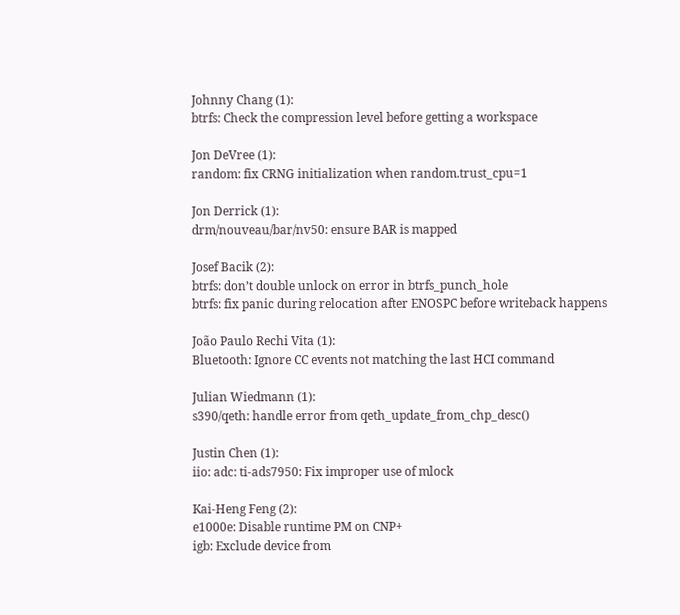Johnny Chang (1):
btrfs: Check the compression level before getting a workspace

Jon DeVree (1):
random: fix CRNG initialization when random.trust_cpu=1

Jon Derrick (1):
drm/nouveau/bar/nv50: ensure BAR is mapped

Josef Bacik (2):
btrfs: don’t double unlock on error in btrfs_punch_hole
btrfs: fix panic during relocation after ENOSPC before writeback happens

João Paulo Rechi Vita (1):
Bluetooth: Ignore CC events not matching the last HCI command

Julian Wiedmann (1):
s390/qeth: handle error from qeth_update_from_chp_desc()

Justin Chen (1):
iio: adc: ti-ads7950: Fix improper use of mlock

Kai-Heng Feng (2):
e1000e: Disable runtime PM on CNP+
igb: Exclude device from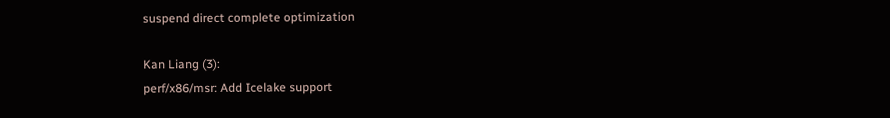suspend direct complete optimization

Kan Liang (3):
perf/x86/msr: Add Icelake support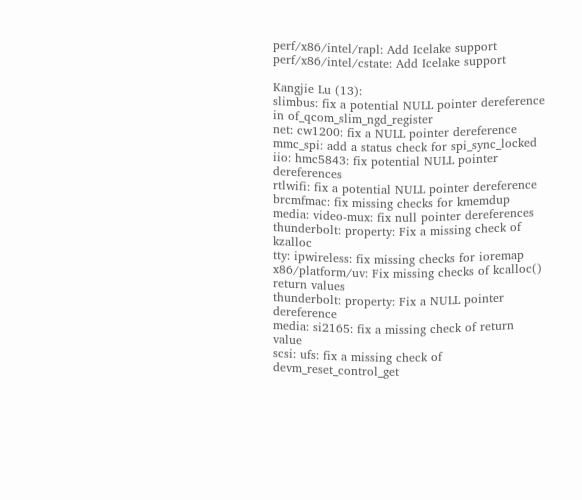perf/x86/intel/rapl: Add Icelake support
perf/x86/intel/cstate: Add Icelake support

Kangjie Lu (13):
slimbus: fix a potential NULL pointer dereference in of_qcom_slim_ngd_register
net: cw1200: fix a NULL pointer dereference
mmc_spi: add a status check for spi_sync_locked
iio: hmc5843: fix potential NULL pointer dereferences
rtlwifi: fix a potential NULL pointer dereference
brcmfmac: fix missing checks for kmemdup
media: video-mux: fix null pointer dereferences
thunderbolt: property: Fix a missing check of kzalloc
tty: ipwireless: fix missing checks for ioremap
x86/platform/uv: Fix missing checks of kcalloc() return values
thunderbolt: property: Fix a NULL pointer dereference
media: si2165: fix a missing check of return value
scsi: ufs: fix a missing check of devm_reset_control_get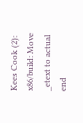Kees Cook (2):
x86/build: Move _etext to actual end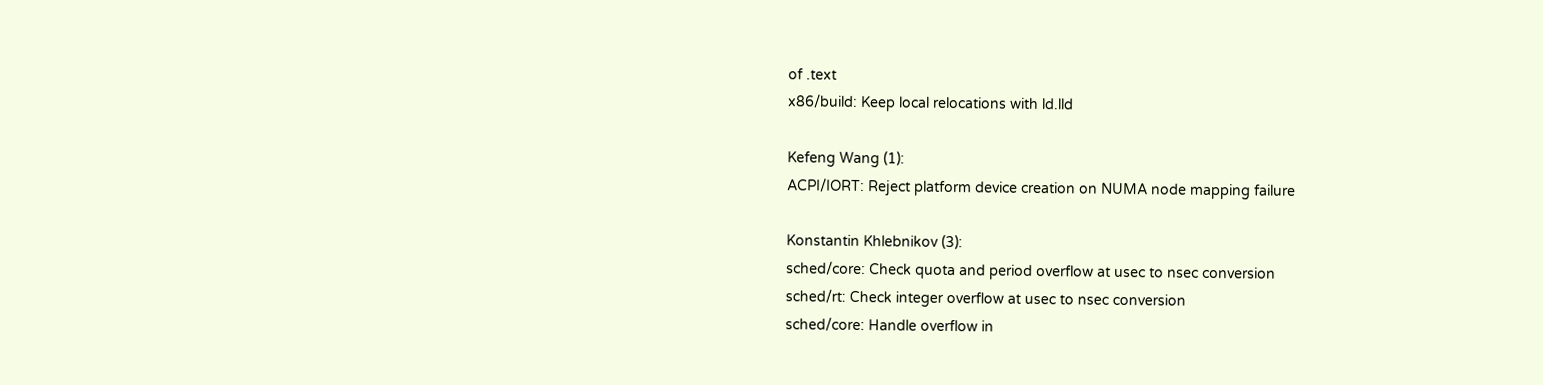of .text
x86/build: Keep local relocations with ld.lld

Kefeng Wang (1):
ACPI/IORT: Reject platform device creation on NUMA node mapping failure

Konstantin Khlebnikov (3):
sched/core: Check quota and period overflow at usec to nsec conversion
sched/rt: Check integer overflow at usec to nsec conversion
sched/core: Handle overflow in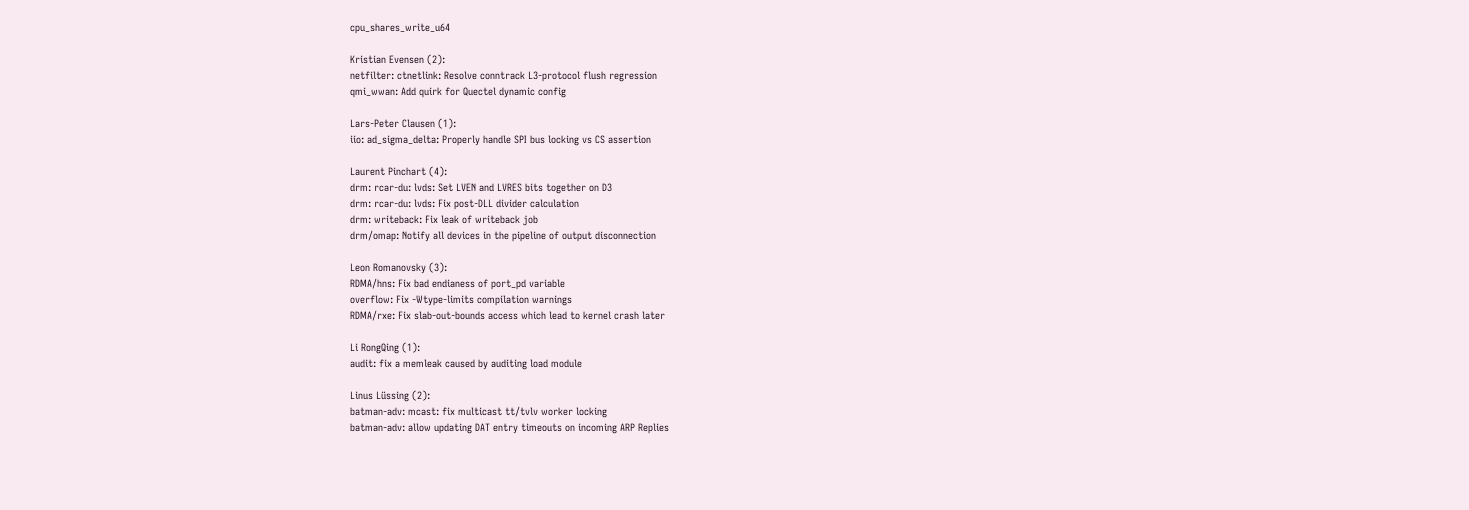cpu_shares_write_u64

Kristian Evensen (2):
netfilter: ctnetlink: Resolve conntrack L3-protocol flush regression
qmi_wwan: Add quirk for Quectel dynamic config

Lars-Peter Clausen (1):
iio: ad_sigma_delta: Properly handle SPI bus locking vs CS assertion

Laurent Pinchart (4):
drm: rcar-du: lvds: Set LVEN and LVRES bits together on D3
drm: rcar-du: lvds: Fix post-DLL divider calculation
drm: writeback: Fix leak of writeback job
drm/omap: Notify all devices in the pipeline of output disconnection

Leon Romanovsky (3):
RDMA/hns: Fix bad endianess of port_pd variable
overflow: Fix -Wtype-limits compilation warnings
RDMA/rxe: Fix slab-out-bounds access which lead to kernel crash later

Li RongQing (1):
audit: fix a memleak caused by auditing load module

Linus Lüssing (2):
batman-adv: mcast: fix multicast tt/tvlv worker locking
batman-adv: allow updating DAT entry timeouts on incoming ARP Replies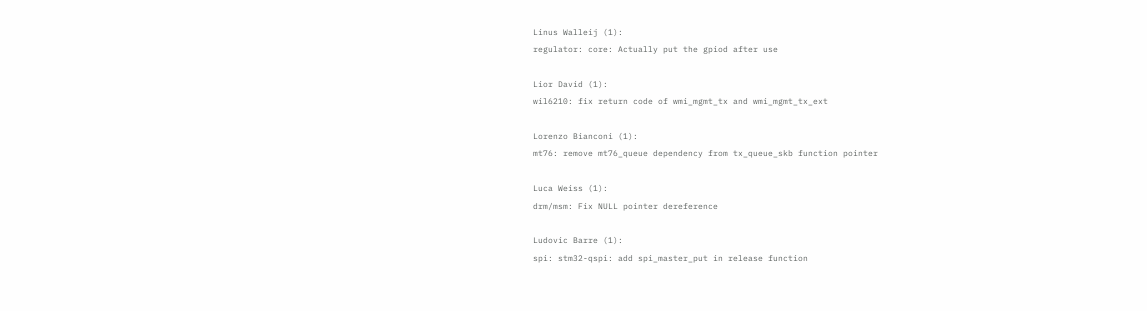Linus Walleij (1):
regulator: core: Actually put the gpiod after use

Lior David (1):
wil6210: fix return code of wmi_mgmt_tx and wmi_mgmt_tx_ext

Lorenzo Bianconi (1):
mt76: remove mt76_queue dependency from tx_queue_skb function pointer

Luca Weiss (1):
drm/msm: Fix NULL pointer dereference

Ludovic Barre (1):
spi: stm32-qspi: add spi_master_put in release function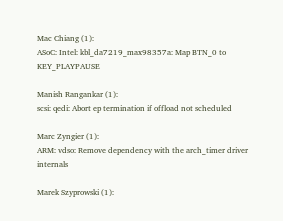Mac Chiang (1):
ASoC: Intel: kbl_da7219_max98357a: Map BTN_0 to KEY_PLAYPAUSE

Manish Rangankar (1):
scsi: qedi: Abort ep termination if offload not scheduled

Marc Zyngier (1):
ARM: vdso: Remove dependency with the arch_timer driver internals

Marek Szyprowski (1):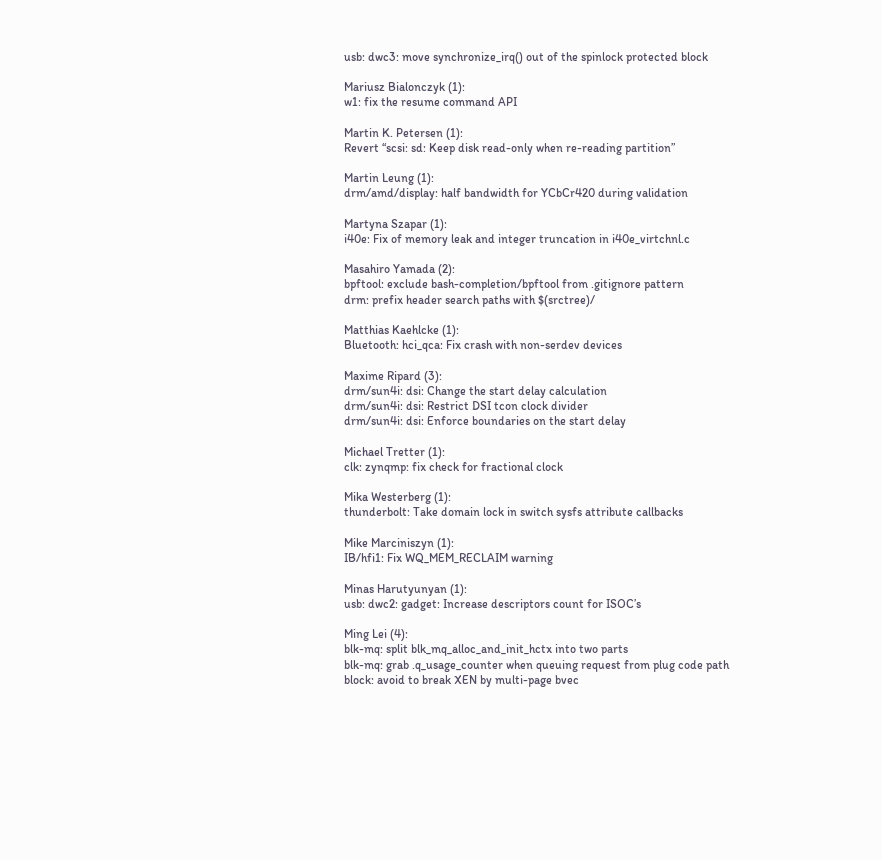usb: dwc3: move synchronize_irq() out of the spinlock protected block

Mariusz Bialonczyk (1):
w1: fix the resume command API

Martin K. Petersen (1):
Revert “scsi: sd: Keep disk read-only when re-reading partition”

Martin Leung (1):
drm/amd/display: half bandwidth for YCbCr420 during validation

Martyna Szapar (1):
i40e: Fix of memory leak and integer truncation in i40e_virtchnl.c

Masahiro Yamada (2):
bpftool: exclude bash-completion/bpftool from .gitignore pattern
drm: prefix header search paths with $(srctree)/

Matthias Kaehlcke (1):
Bluetooth: hci_qca: Fix crash with non-serdev devices

Maxime Ripard (3):
drm/sun4i: dsi: Change the start delay calculation
drm/sun4i: dsi: Restrict DSI tcon clock divider
drm/sun4i: dsi: Enforce boundaries on the start delay

Michael Tretter (1):
clk: zynqmp: fix check for fractional clock

Mika Westerberg (1):
thunderbolt: Take domain lock in switch sysfs attribute callbacks

Mike Marciniszyn (1):
IB/hfi1: Fix WQ_MEM_RECLAIM warning

Minas Harutyunyan (1):
usb: dwc2: gadget: Increase descriptors count for ISOC’s

Ming Lei (4):
blk-mq: split blk_mq_alloc_and_init_hctx into two parts
blk-mq: grab .q_usage_counter when queuing request from plug code path
block: avoid to break XEN by multi-page bvec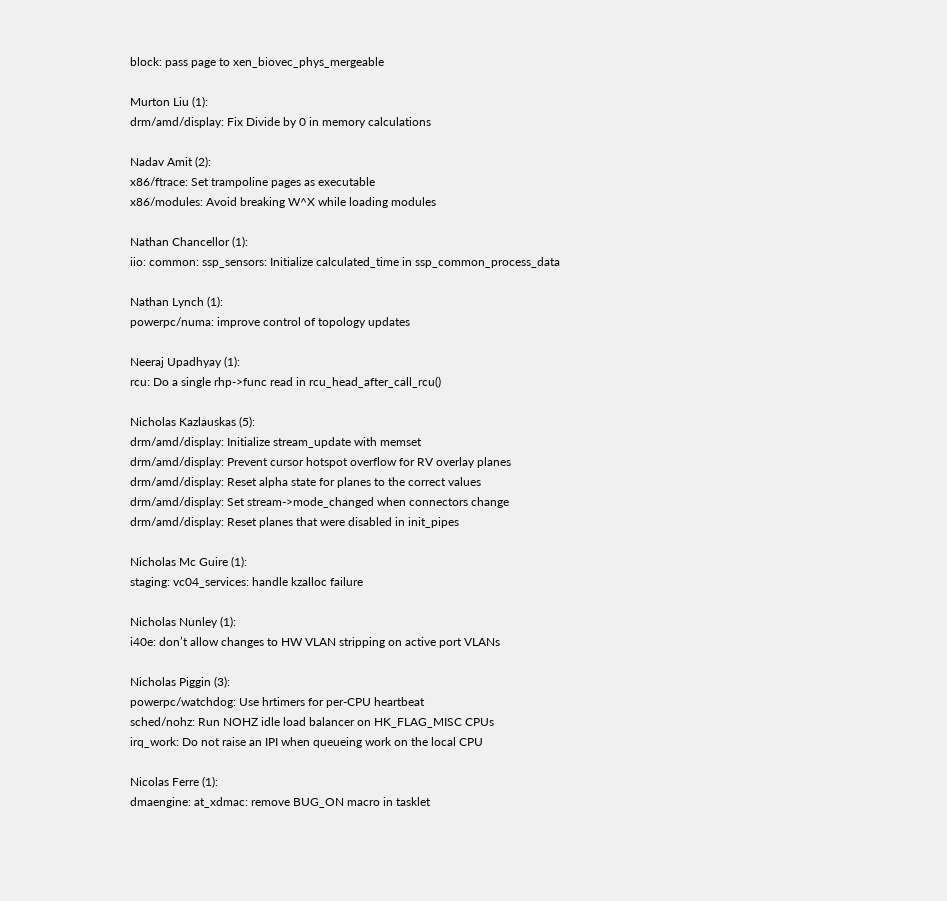block: pass page to xen_biovec_phys_mergeable

Murton Liu (1):
drm/amd/display: Fix Divide by 0 in memory calculations

Nadav Amit (2):
x86/ftrace: Set trampoline pages as executable
x86/modules: Avoid breaking W^X while loading modules

Nathan Chancellor (1):
iio: common: ssp_sensors: Initialize calculated_time in ssp_common_process_data

Nathan Lynch (1):
powerpc/numa: improve control of topology updates

Neeraj Upadhyay (1):
rcu: Do a single rhp->func read in rcu_head_after_call_rcu()

Nicholas Kazlauskas (5):
drm/amd/display: Initialize stream_update with memset
drm/amd/display: Prevent cursor hotspot overflow for RV overlay planes
drm/amd/display: Reset alpha state for planes to the correct values
drm/amd/display: Set stream->mode_changed when connectors change
drm/amd/display: Reset planes that were disabled in init_pipes

Nicholas Mc Guire (1):
staging: vc04_services: handle kzalloc failure

Nicholas Nunley (1):
i40e: don’t allow changes to HW VLAN stripping on active port VLANs

Nicholas Piggin (3):
powerpc/watchdog: Use hrtimers for per-CPU heartbeat
sched/nohz: Run NOHZ idle load balancer on HK_FLAG_MISC CPUs
irq_work: Do not raise an IPI when queueing work on the local CPU

Nicolas Ferre (1):
dmaengine: at_xdmac: remove BUG_ON macro in tasklet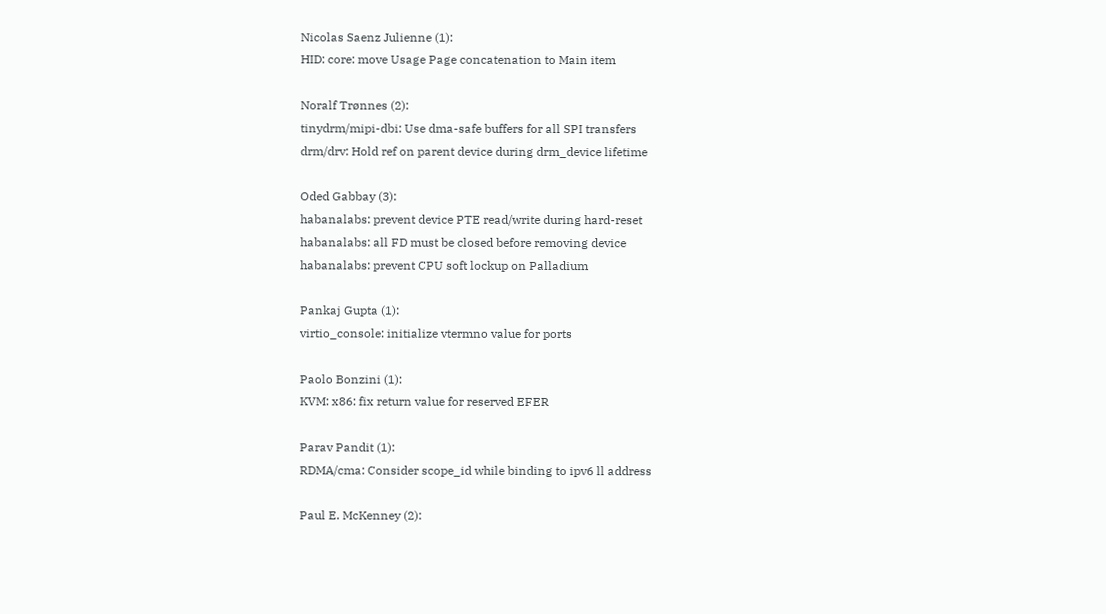Nicolas Saenz Julienne (1):
HID: core: move Usage Page concatenation to Main item

Noralf Trønnes (2):
tinydrm/mipi-dbi: Use dma-safe buffers for all SPI transfers
drm/drv: Hold ref on parent device during drm_device lifetime

Oded Gabbay (3):
habanalabs: prevent device PTE read/write during hard-reset
habanalabs: all FD must be closed before removing device
habanalabs: prevent CPU soft lockup on Palladium

Pankaj Gupta (1):
virtio_console: initialize vtermno value for ports

Paolo Bonzini (1):
KVM: x86: fix return value for reserved EFER

Parav Pandit (1):
RDMA/cma: Consider scope_id while binding to ipv6 ll address

Paul E. McKenney (2):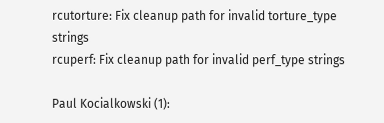rcutorture: Fix cleanup path for invalid torture_type strings
rcuperf: Fix cleanup path for invalid perf_type strings

Paul Kocialkowski (1):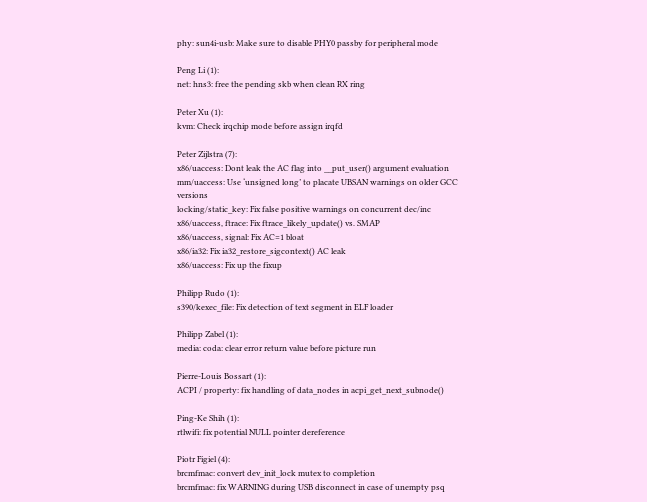phy: sun4i-usb: Make sure to disable PHY0 passby for peripheral mode

Peng Li (1):
net: hns3: free the pending skb when clean RX ring

Peter Xu (1):
kvm: Check irqchip mode before assign irqfd

Peter Zijlstra (7):
x86/uaccess: Dont leak the AC flag into __put_user() argument evaluation
mm/uaccess: Use ‘unsigned long’ to placate UBSAN warnings on older GCC versions
locking/static_key: Fix false positive warnings on concurrent dec/inc
x86/uaccess, ftrace: Fix ftrace_likely_update() vs. SMAP
x86/uaccess, signal: Fix AC=1 bloat
x86/ia32: Fix ia32_restore_sigcontext() AC leak
x86/uaccess: Fix up the fixup

Philipp Rudo (1):
s390/kexec_file: Fix detection of text segment in ELF loader

Philipp Zabel (1):
media: coda: clear error return value before picture run

Pierre-Louis Bossart (1):
ACPI / property: fix handling of data_nodes in acpi_get_next_subnode()

Ping-Ke Shih (1):
rtlwifi: fix potential NULL pointer dereference

Piotr Figiel (4):
brcmfmac: convert dev_init_lock mutex to completion
brcmfmac: fix WARNING during USB disconnect in case of unempty psq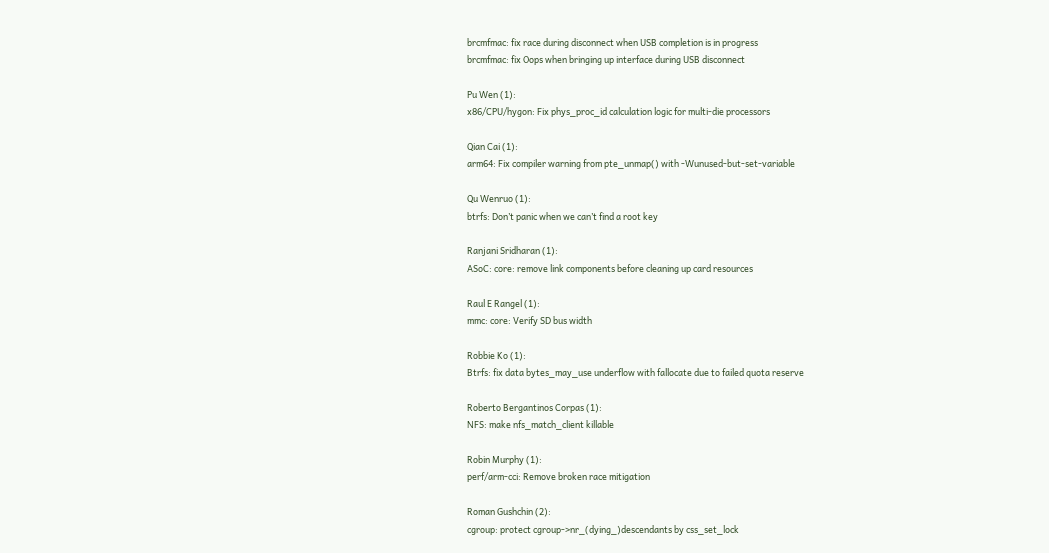brcmfmac: fix race during disconnect when USB completion is in progress
brcmfmac: fix Oops when bringing up interface during USB disconnect

Pu Wen (1):
x86/CPU/hygon: Fix phys_proc_id calculation logic for multi-die processors

Qian Cai (1):
arm64: Fix compiler warning from pte_unmap() with -Wunused-but-set-variable

Qu Wenruo (1):
btrfs: Don’t panic when we can’t find a root key

Ranjani Sridharan (1):
ASoC: core: remove link components before cleaning up card resources

Raul E Rangel (1):
mmc: core: Verify SD bus width

Robbie Ko (1):
Btrfs: fix data bytes_may_use underflow with fallocate due to failed quota reserve

Roberto Bergantinos Corpas (1):
NFS: make nfs_match_client killable

Robin Murphy (1):
perf/arm-cci: Remove broken race mitigation

Roman Gushchin (2):
cgroup: protect cgroup->nr_(dying_)descendants by css_set_lock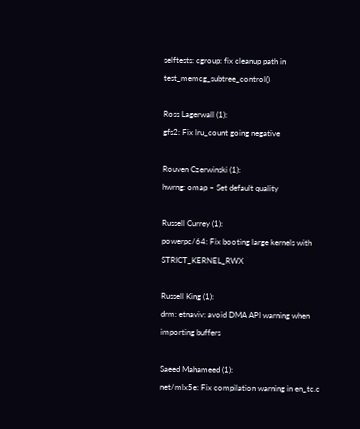selftests: cgroup: fix cleanup path in test_memcg_subtree_control()

Ross Lagerwall (1):
gfs2: Fix lru_count going negative

Rouven Czerwinski (1):
hwrng: omap – Set default quality

Russell Currey (1):
powerpc/64: Fix booting large kernels with STRICT_KERNEL_RWX

Russell King (1):
drm: etnaviv: avoid DMA API warning when importing buffers

Saeed Mahameed (1):
net/mlx5e: Fix compilation warning in en_tc.c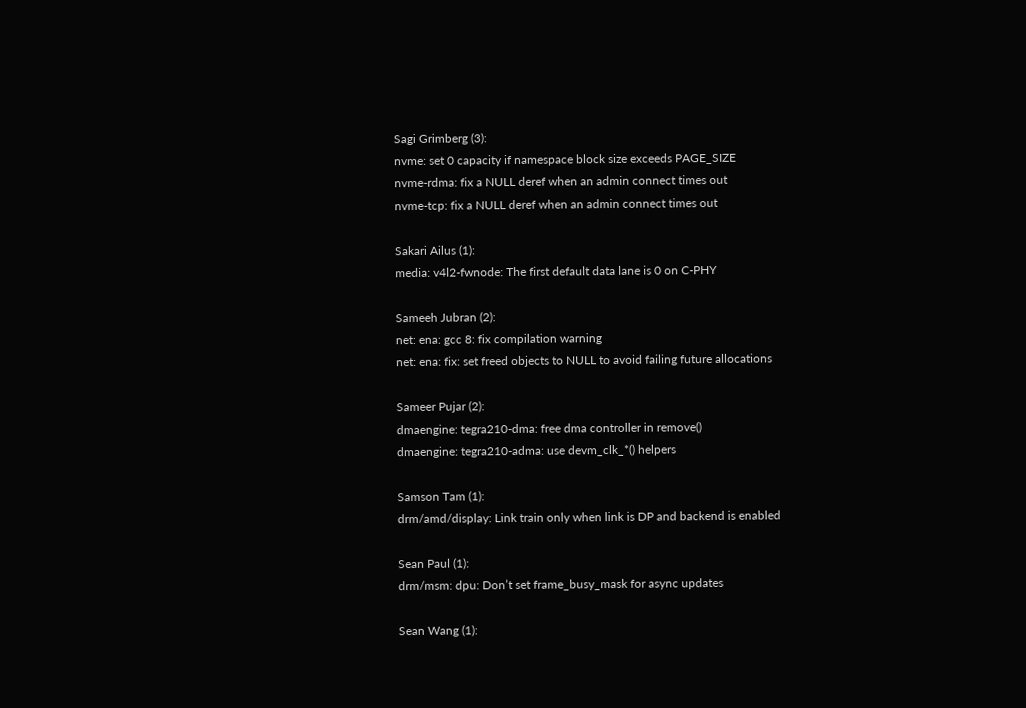Sagi Grimberg (3):
nvme: set 0 capacity if namespace block size exceeds PAGE_SIZE
nvme-rdma: fix a NULL deref when an admin connect times out
nvme-tcp: fix a NULL deref when an admin connect times out

Sakari Ailus (1):
media: v4l2-fwnode: The first default data lane is 0 on C-PHY

Sameeh Jubran (2):
net: ena: gcc 8: fix compilation warning
net: ena: fix: set freed objects to NULL to avoid failing future allocations

Sameer Pujar (2):
dmaengine: tegra210-dma: free dma controller in remove()
dmaengine: tegra210-adma: use devm_clk_*() helpers

Samson Tam (1):
drm/amd/display: Link train only when link is DP and backend is enabled

Sean Paul (1):
drm/msm: dpu: Don’t set frame_busy_mask for async updates

Sean Wang (1):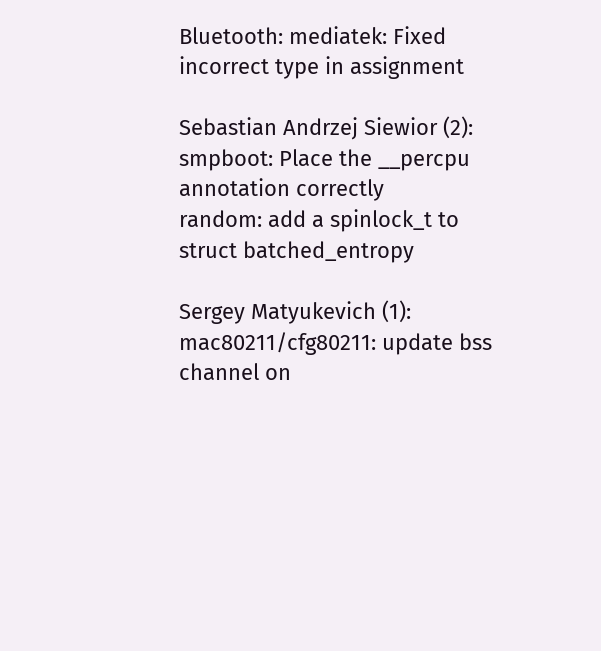Bluetooth: mediatek: Fixed incorrect type in assignment

Sebastian Andrzej Siewior (2):
smpboot: Place the __percpu annotation correctly
random: add a spinlock_t to struct batched_entropy

Sergey Matyukevich (1):
mac80211/cfg80211: update bss channel on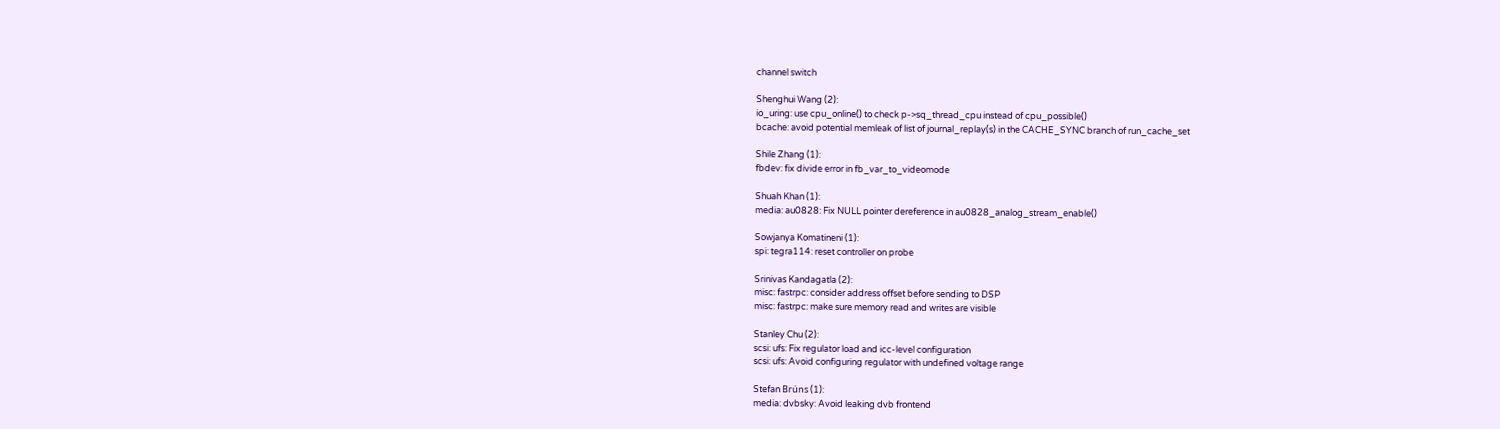channel switch

Shenghui Wang (2):
io_uring: use cpu_online() to check p->sq_thread_cpu instead of cpu_possible()
bcache: avoid potential memleak of list of journal_replay(s) in the CACHE_SYNC branch of run_cache_set

Shile Zhang (1):
fbdev: fix divide error in fb_var_to_videomode

Shuah Khan (1):
media: au0828: Fix NULL pointer dereference in au0828_analog_stream_enable()

Sowjanya Komatineni (1):
spi: tegra114: reset controller on probe

Srinivas Kandagatla (2):
misc: fastrpc: consider address offset before sending to DSP
misc: fastrpc: make sure memory read and writes are visible

Stanley Chu (2):
scsi: ufs: Fix regulator load and icc-level configuration
scsi: ufs: Avoid configuring regulator with undefined voltage range

Stefan Brüns (1):
media: dvbsky: Avoid leaking dvb frontend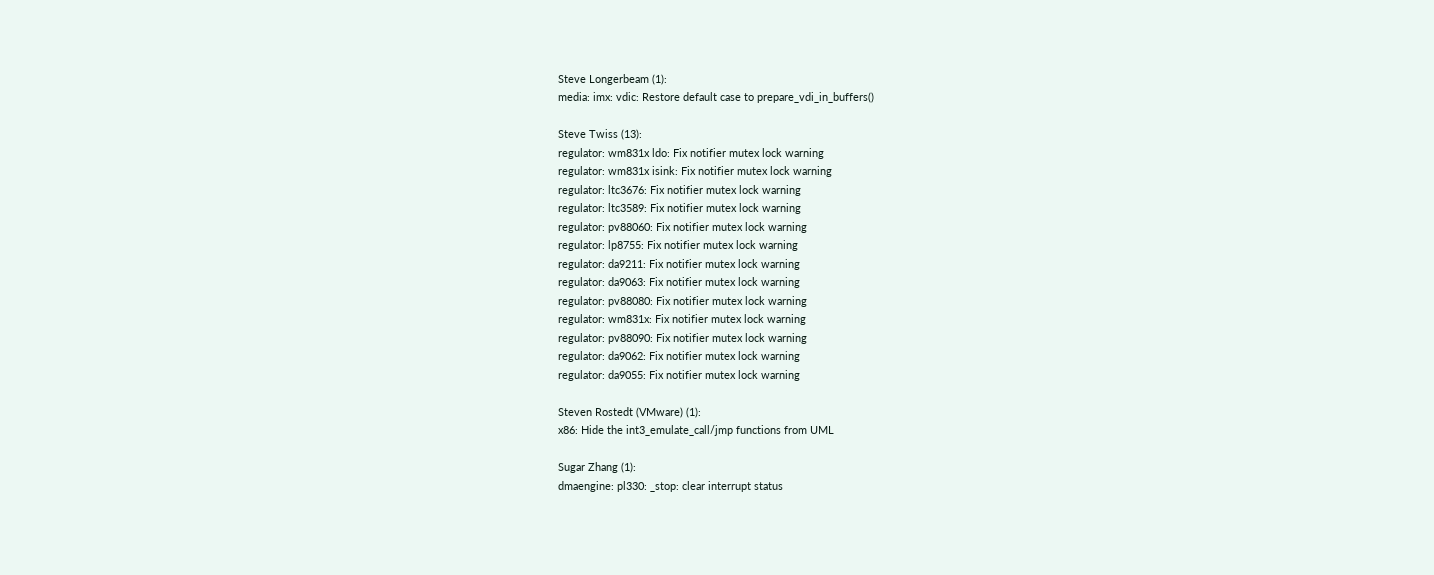Steve Longerbeam (1):
media: imx: vdic: Restore default case to prepare_vdi_in_buffers()

Steve Twiss (13):
regulator: wm831x ldo: Fix notifier mutex lock warning
regulator: wm831x isink: Fix notifier mutex lock warning
regulator: ltc3676: Fix notifier mutex lock warning
regulator: ltc3589: Fix notifier mutex lock warning
regulator: pv88060: Fix notifier mutex lock warning
regulator: lp8755: Fix notifier mutex lock warning
regulator: da9211: Fix notifier mutex lock warning
regulator: da9063: Fix notifier mutex lock warning
regulator: pv88080: Fix notifier mutex lock warning
regulator: wm831x: Fix notifier mutex lock warning
regulator: pv88090: Fix notifier mutex lock warning
regulator: da9062: Fix notifier mutex lock warning
regulator: da9055: Fix notifier mutex lock warning

Steven Rostedt (VMware) (1):
x86: Hide the int3_emulate_call/jmp functions from UML

Sugar Zhang (1):
dmaengine: pl330: _stop: clear interrupt status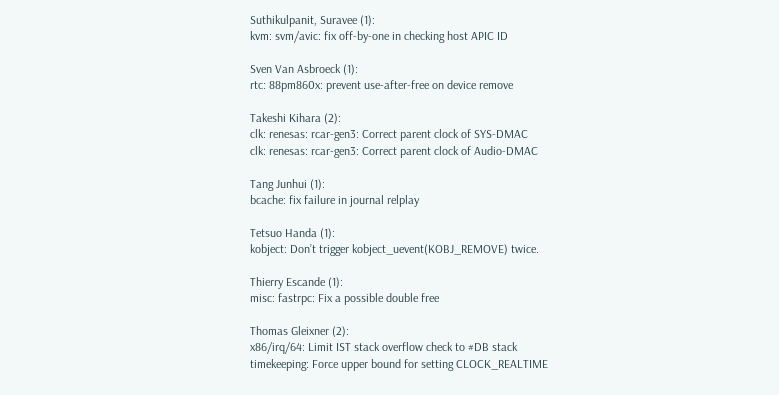Suthikulpanit, Suravee (1):
kvm: svm/avic: fix off-by-one in checking host APIC ID

Sven Van Asbroeck (1):
rtc: 88pm860x: prevent use-after-free on device remove

Takeshi Kihara (2):
clk: renesas: rcar-gen3: Correct parent clock of SYS-DMAC
clk: renesas: rcar-gen3: Correct parent clock of Audio-DMAC

Tang Junhui (1):
bcache: fix failure in journal relplay

Tetsuo Handa (1):
kobject: Don’t trigger kobject_uevent(KOBJ_REMOVE) twice.

Thierry Escande (1):
misc: fastrpc: Fix a possible double free

Thomas Gleixner (2):
x86/irq/64: Limit IST stack overflow check to #DB stack
timekeeping: Force upper bound for setting CLOCK_REALTIME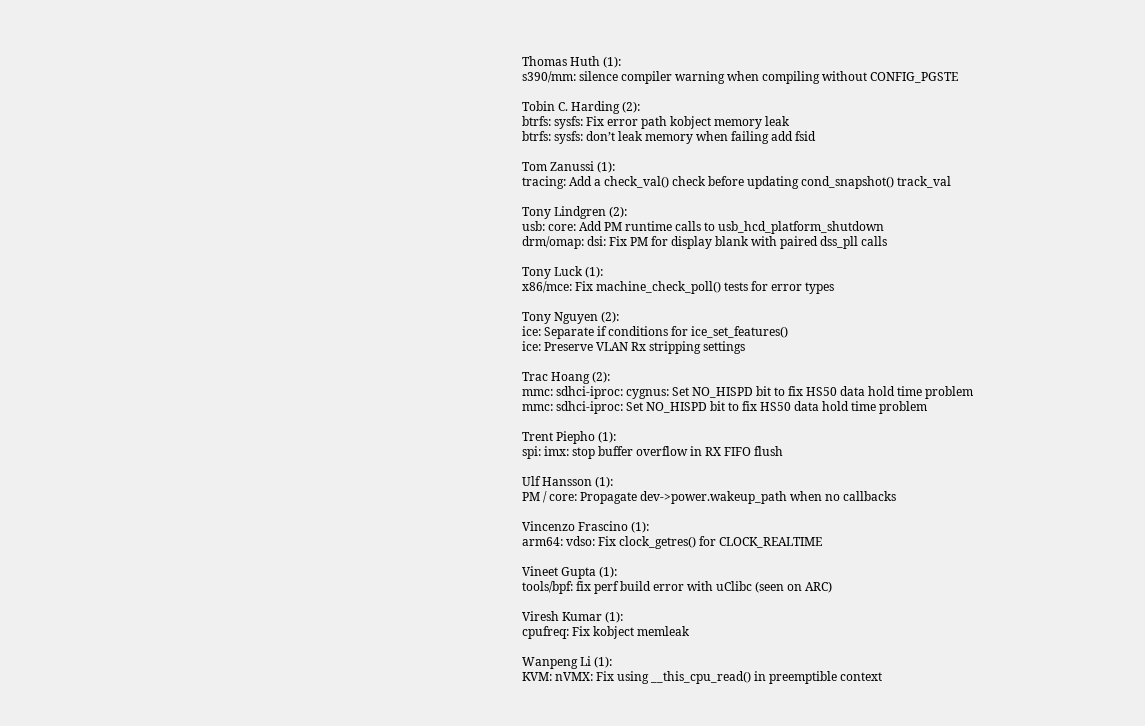Thomas Huth (1):
s390/mm: silence compiler warning when compiling without CONFIG_PGSTE

Tobin C. Harding (2):
btrfs: sysfs: Fix error path kobject memory leak
btrfs: sysfs: don’t leak memory when failing add fsid

Tom Zanussi (1):
tracing: Add a check_val() check before updating cond_snapshot() track_val

Tony Lindgren (2):
usb: core: Add PM runtime calls to usb_hcd_platform_shutdown
drm/omap: dsi: Fix PM for display blank with paired dss_pll calls

Tony Luck (1):
x86/mce: Fix machine_check_poll() tests for error types

Tony Nguyen (2):
ice: Separate if conditions for ice_set_features()
ice: Preserve VLAN Rx stripping settings

Trac Hoang (2):
mmc: sdhci-iproc: cygnus: Set NO_HISPD bit to fix HS50 data hold time problem
mmc: sdhci-iproc: Set NO_HISPD bit to fix HS50 data hold time problem

Trent Piepho (1):
spi: imx: stop buffer overflow in RX FIFO flush

Ulf Hansson (1):
PM / core: Propagate dev->power.wakeup_path when no callbacks

Vincenzo Frascino (1):
arm64: vdso: Fix clock_getres() for CLOCK_REALTIME

Vineet Gupta (1):
tools/bpf: fix perf build error with uClibc (seen on ARC)

Viresh Kumar (1):
cpufreq: Fix kobject memleak

Wanpeng Li (1):
KVM: nVMX: Fix using __this_cpu_read() in preemptible context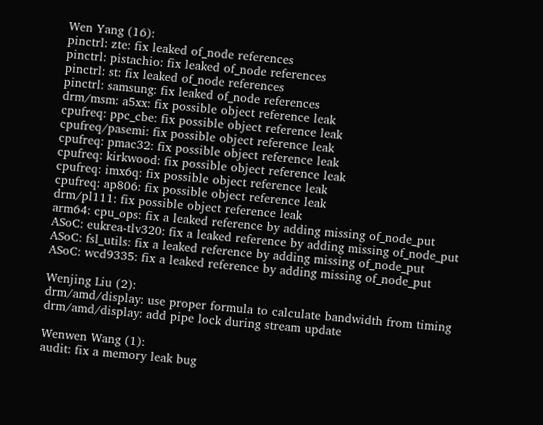Wen Yang (16):
pinctrl: zte: fix leaked of_node references
pinctrl: pistachio: fix leaked of_node references
pinctrl: st: fix leaked of_node references
pinctrl: samsung: fix leaked of_node references
drm/msm: a5xx: fix possible object reference leak
cpufreq: ppc_cbe: fix possible object reference leak
cpufreq/pasemi: fix possible object reference leak
cpufreq: pmac32: fix possible object reference leak
cpufreq: kirkwood: fix possible object reference leak
cpufreq: imx6q: fix possible object reference leak
cpufreq: ap806: fix possible object reference leak
drm/pl111: fix possible object reference leak
arm64: cpu_ops: fix a leaked reference by adding missing of_node_put
ASoC: eukrea-tlv320: fix a leaked reference by adding missing of_node_put
ASoC: fsl_utils: fix a leaked reference by adding missing of_node_put
ASoC: wcd9335: fix a leaked reference by adding missing of_node_put

Wenjing Liu (2):
drm/amd/display: use proper formula to calculate bandwidth from timing
drm/amd/display: add pipe lock during stream update

Wenwen Wang (1):
audit: fix a memory leak bug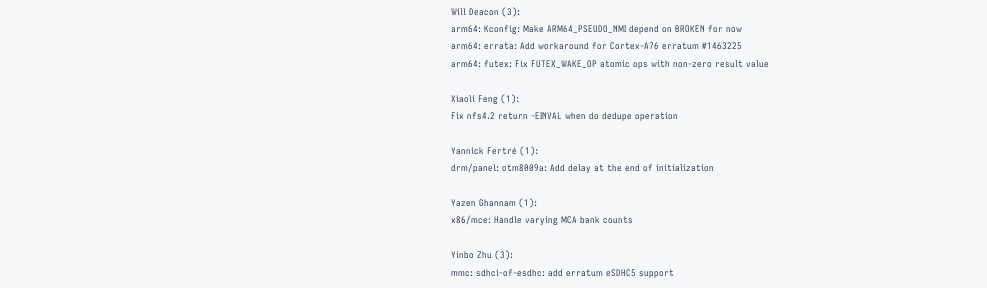Will Deacon (3):
arm64: Kconfig: Make ARM64_PSEUDO_NMI depend on BROKEN for now
arm64: errata: Add workaround for Cortex-A76 erratum #1463225
arm64: futex: Fix FUTEX_WAKE_OP atomic ops with non-zero result value

Xiaoli Feng (1):
Fix nfs4.2 return -EINVAL when do dedupe operation

Yannick Fertré (1):
drm/panel: otm8009a: Add delay at the end of initialization

Yazen Ghannam (1):
x86/mce: Handle varying MCA bank counts

Yinbo Zhu (3):
mmc: sdhci-of-esdhc: add erratum eSDHC5 support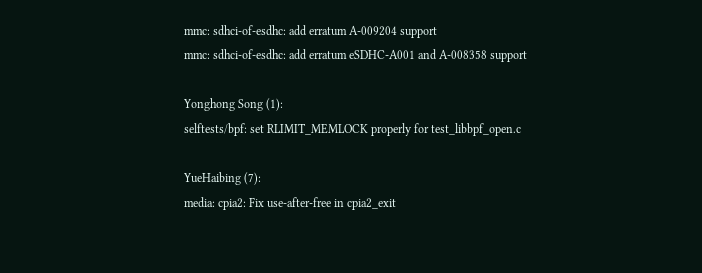mmc: sdhci-of-esdhc: add erratum A-009204 support
mmc: sdhci-of-esdhc: add erratum eSDHC-A001 and A-008358 support

Yonghong Song (1):
selftests/bpf: set RLIMIT_MEMLOCK properly for test_libbpf_open.c

YueHaibing (7):
media: cpia2: Fix use-after-free in cpia2_exit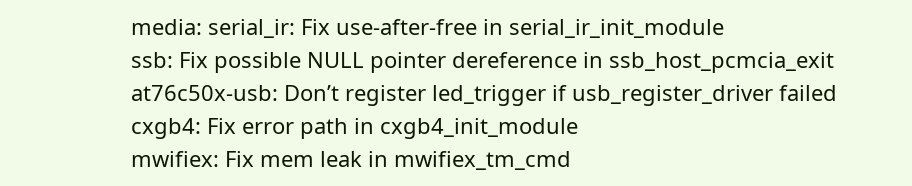media: serial_ir: Fix use-after-free in serial_ir_init_module
ssb: Fix possible NULL pointer dereference in ssb_host_pcmcia_exit
at76c50x-usb: Don’t register led_trigger if usb_register_driver failed
cxgb4: Fix error path in cxgb4_init_module
mwifiex: Fix mem leak in mwifiex_tm_cmd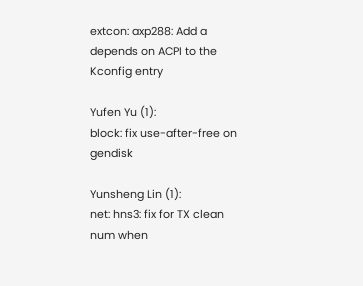extcon: axp288: Add a depends on ACPI to the Kconfig entry

Yufen Yu (1):
block: fix use-after-free on gendisk

Yunsheng Lin (1):
net: hns3: fix for TX clean num when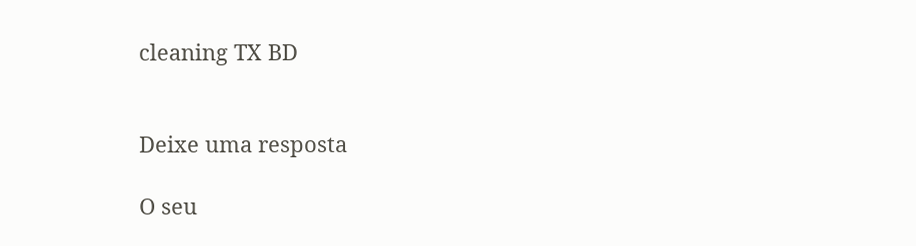cleaning TX BD


Deixe uma resposta

O seu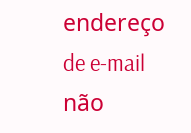endereço de e-mail não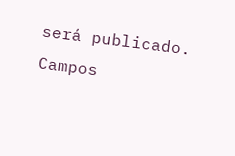será publicado. Campos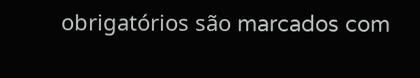obrigatórios são marcados com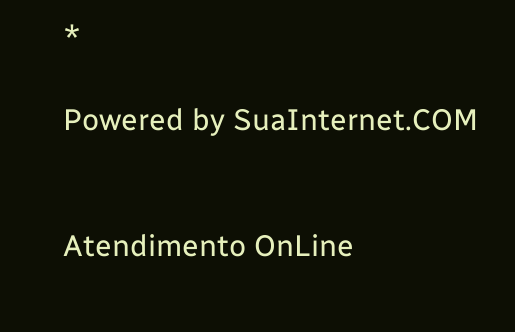*

Powered by SuaInternet.COM


Atendimento OnLine